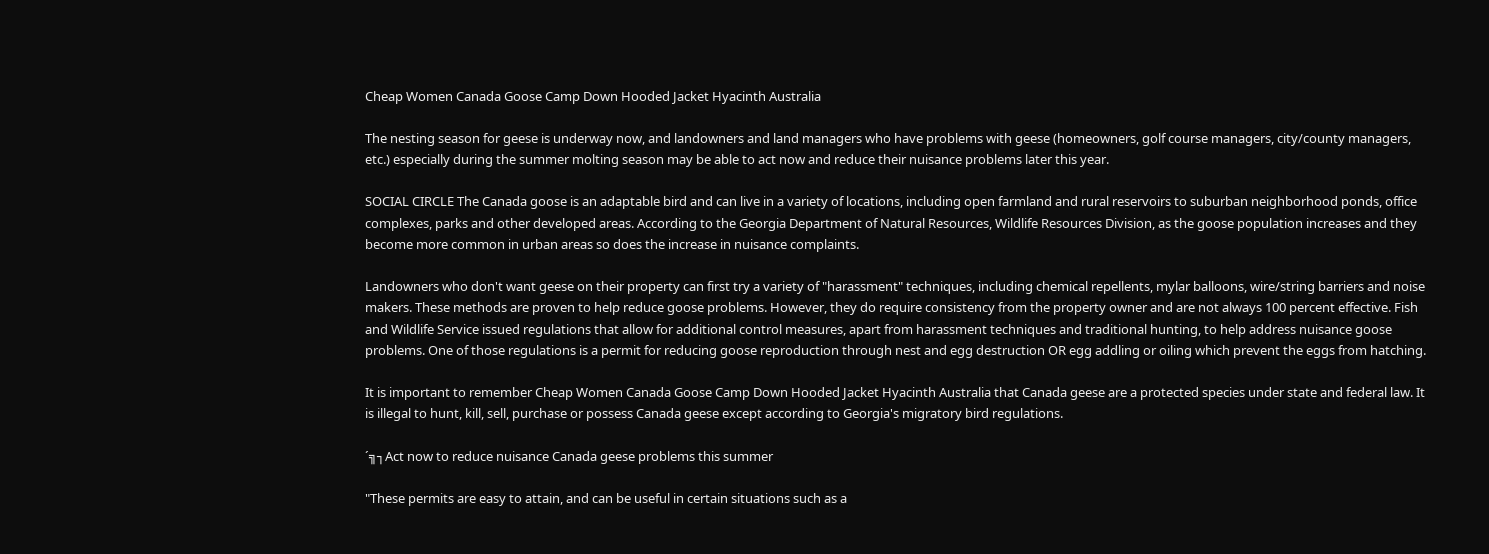Cheap Women Canada Goose Camp Down Hooded Jacket Hyacinth Australia

The nesting season for geese is underway now, and landowners and land managers who have problems with geese (homeowners, golf course managers, city/county managers, etc.) especially during the summer molting season may be able to act now and reduce their nuisance problems later this year.

SOCIAL CIRCLE The Canada goose is an adaptable bird and can live in a variety of locations, including open farmland and rural reservoirs to suburban neighborhood ponds, office complexes, parks and other developed areas. According to the Georgia Department of Natural Resources, Wildlife Resources Division, as the goose population increases and they become more common in urban areas so does the increase in nuisance complaints.

Landowners who don't want geese on their property can first try a variety of "harassment" techniques, including chemical repellents, mylar balloons, wire/string barriers and noise makers. These methods are proven to help reduce goose problems. However, they do require consistency from the property owner and are not always 100 percent effective. Fish and Wildlife Service issued regulations that allow for additional control measures, apart from harassment techniques and traditional hunting, to help address nuisance goose problems. One of those regulations is a permit for reducing goose reproduction through nest and egg destruction OR egg addling or oiling which prevent the eggs from hatching.

It is important to remember Cheap Women Canada Goose Camp Down Hooded Jacket Hyacinth Australia that Canada geese are a protected species under state and federal law. It is illegal to hunt, kill, sell, purchase or possess Canada geese except according to Georgia's migratory bird regulations.

´╗┐Act now to reduce nuisance Canada geese problems this summer

"These permits are easy to attain, and can be useful in certain situations such as a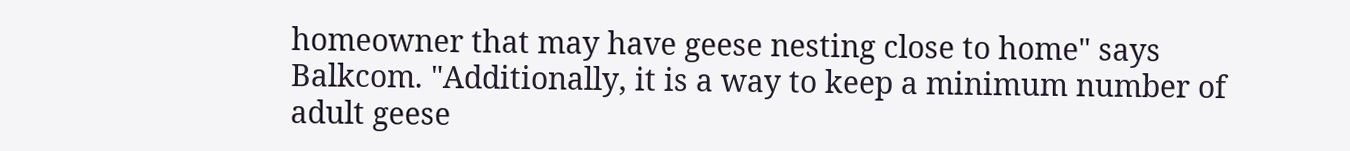homeowner that may have geese nesting close to home" says Balkcom. "Additionally, it is a way to keep a minimum number of adult geese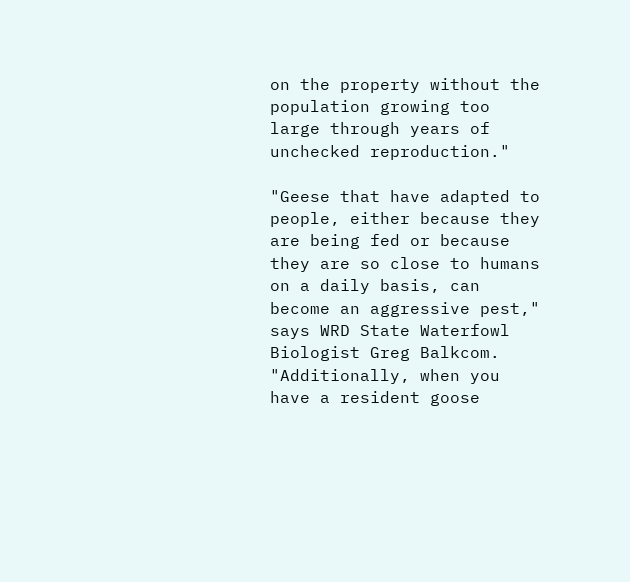on the property without the population growing too large through years of unchecked reproduction."

"Geese that have adapted to people, either because they are being fed or because they are so close to humans on a daily basis, can become an aggressive pest," says WRD State Waterfowl Biologist Greg Balkcom. "Additionally, when you have a resident goose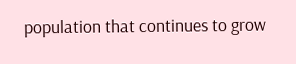population that continues to grow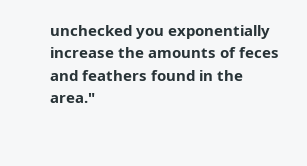unchecked you exponentially increase the amounts of feces and feathers found in the area."